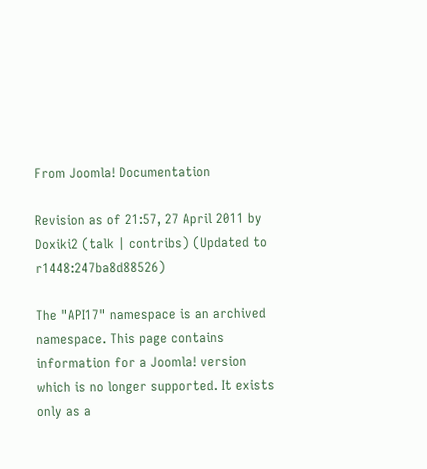From Joomla! Documentation

Revision as of 21:57, 27 April 2011 by Doxiki2 (talk | contribs) (Updated to r1448:247ba8d88526)

The "API17" namespace is an archived namespace. This page contains information for a Joomla! version which is no longer supported. It exists only as a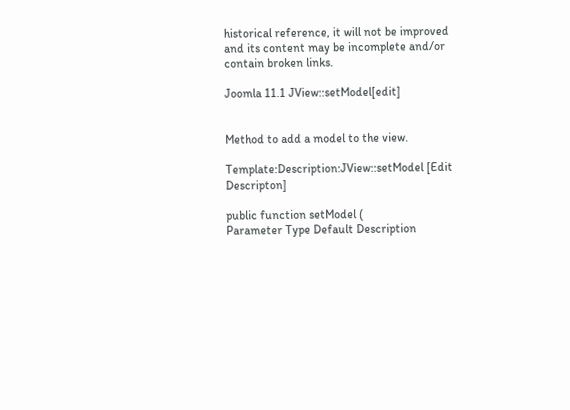historical reference, it will not be improved and its content may be incomplete and/or contain broken links.

Joomla 11.1 JView::setModel[edit]


Method to add a model to the view.

Template:Description:JView::setModel [Edit Descripton]

public function setModel (
Parameter Type Default Description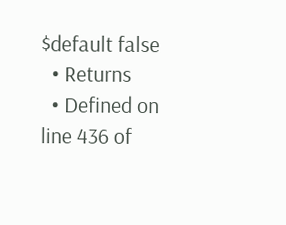$default false
  • Returns
  • Defined on line 436 of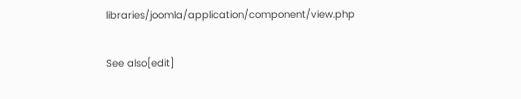libraries/joomla/application/component/view.php

See also[edit]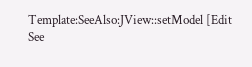Template:SeeAlso:JView::setModel [Edit See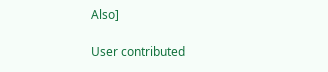Also]

User contributed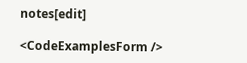notes[edit]

<CodeExamplesForm />